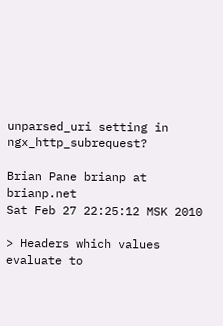unparsed_uri setting in ngx_http_subrequest?

Brian Pane brianp at brianp.net
Sat Feb 27 22:25:12 MSK 2010

> Headers which values evaluate to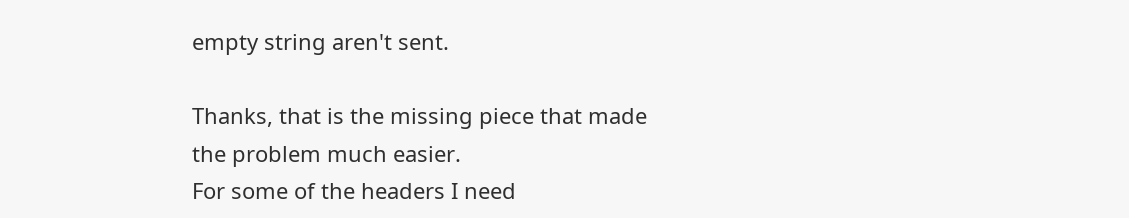empty string aren't sent.

Thanks, that is the missing piece that made the problem much easier.
For some of the headers I need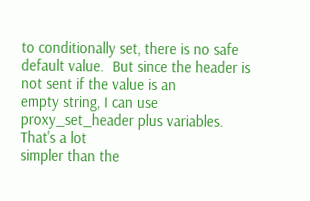to conditionally set, there is no safe
default value.  But since the header is not sent if the value is an
empty string, I can use proxy_set_header plus variables.  That's a lot
simpler than the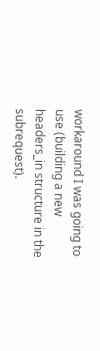workaround I was going to use (building a new
headers_in structure in the subrequest).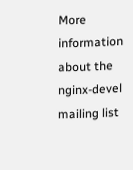More information about the nginx-devel mailing list